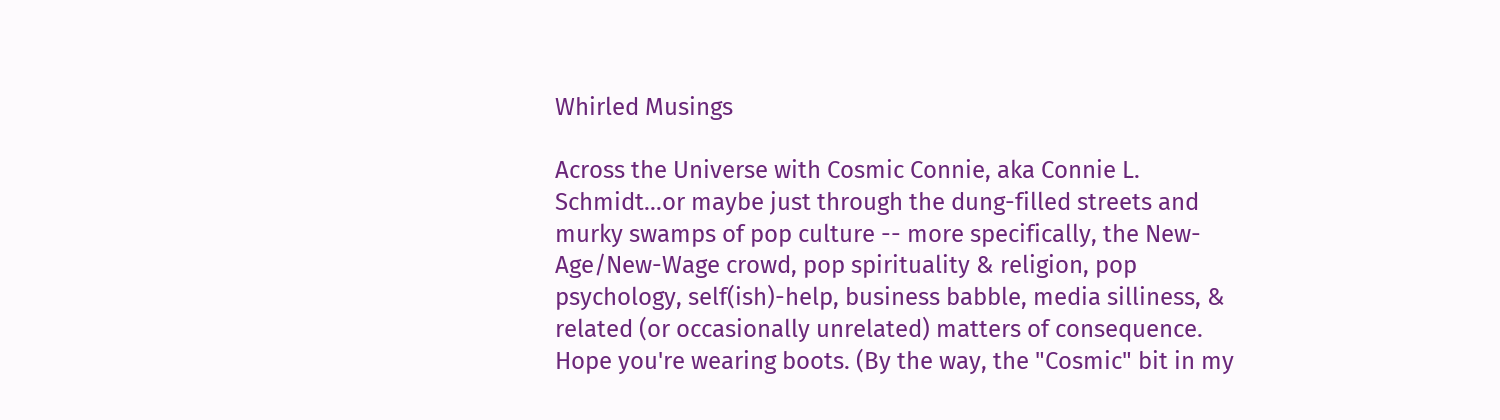Whirled Musings

Across the Universe with Cosmic Connie, aka Connie L. Schmidt...or maybe just through the dung-filled streets and murky swamps of pop culture -- more specifically, the New-Age/New-Wage crowd, pop spirituality & religion, pop psychology, self(ish)-help, business babble, media silliness, & related (or occasionally unrelated) matters of consequence. Hope you're wearing boots. (By the way, the "Cosmic" bit in my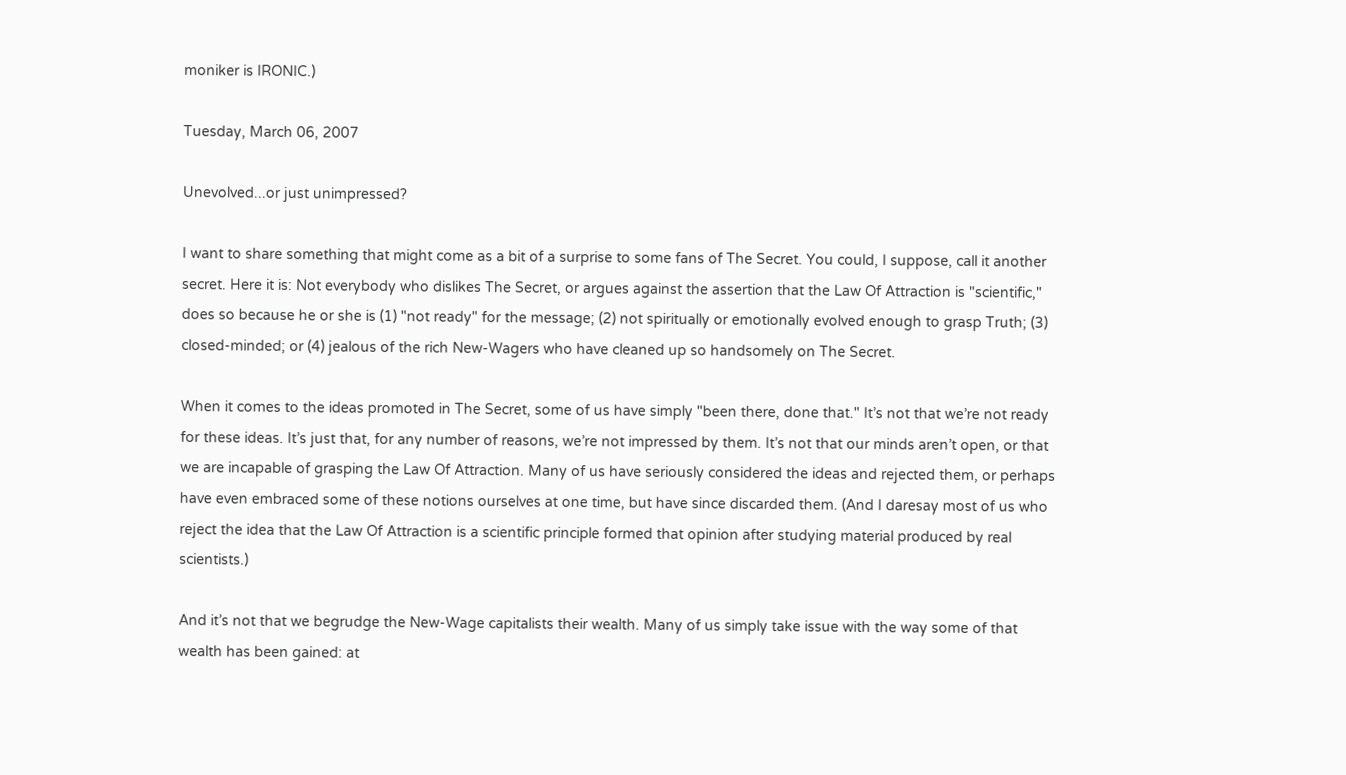moniker is IRONIC.)

Tuesday, March 06, 2007

Unevolved...or just unimpressed?

I want to share something that might come as a bit of a surprise to some fans of The Secret. You could, I suppose, call it another secret. Here it is: Not everybody who dislikes The Secret, or argues against the assertion that the Law Of Attraction is "scientific," does so because he or she is (1) "not ready" for the message; (2) not spiritually or emotionally evolved enough to grasp Truth; (3) closed-minded; or (4) jealous of the rich New-Wagers who have cleaned up so handsomely on The Secret.

When it comes to the ideas promoted in The Secret, some of us have simply "been there, done that." It’s not that we’re not ready for these ideas. It’s just that, for any number of reasons, we’re not impressed by them. It’s not that our minds aren’t open, or that we are incapable of grasping the Law Of Attraction. Many of us have seriously considered the ideas and rejected them, or perhaps have even embraced some of these notions ourselves at one time, but have since discarded them. (And I daresay most of us who reject the idea that the Law Of Attraction is a scientific principle formed that opinion after studying material produced by real scientists.)

And it’s not that we begrudge the New-Wage capitalists their wealth. Many of us simply take issue with the way some of that wealth has been gained: at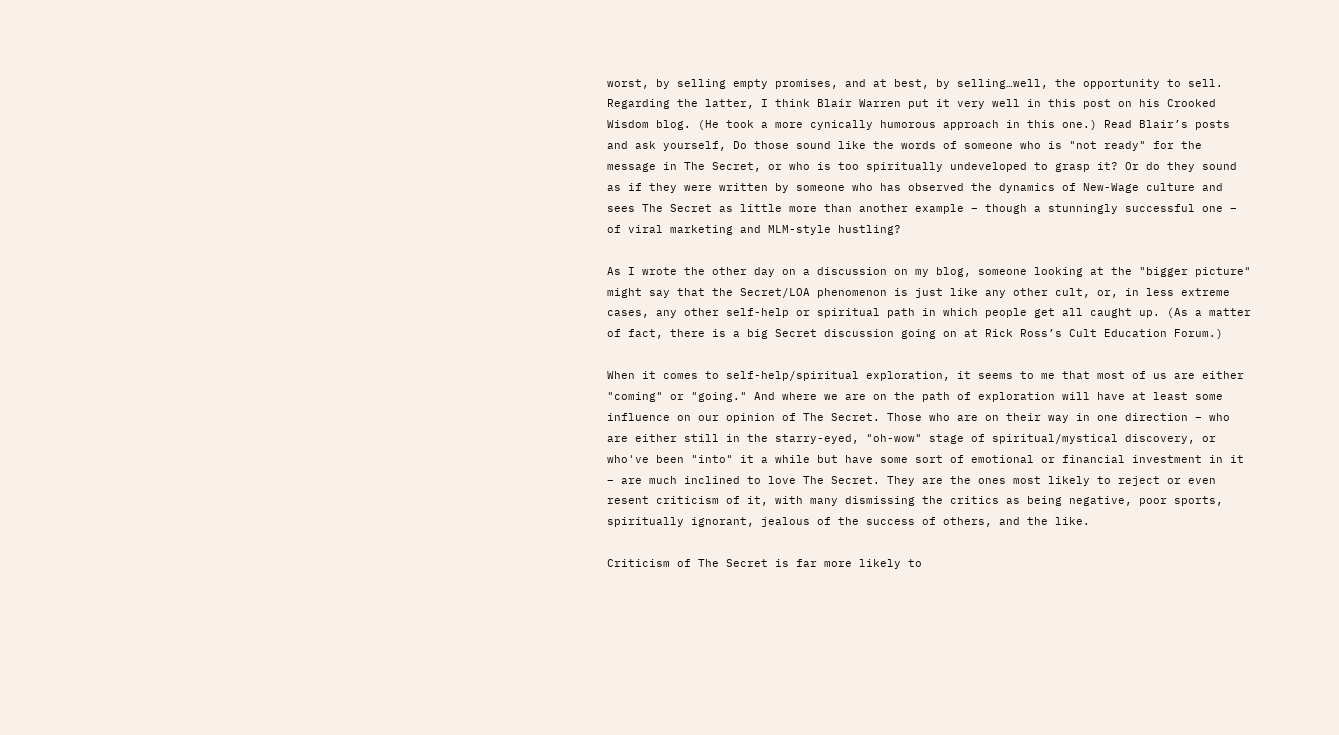worst, by selling empty promises, and at best, by selling…well, the opportunity to sell. Regarding the latter, I think Blair Warren put it very well in this post on his Crooked Wisdom blog. (He took a more cynically humorous approach in this one.) Read Blair’s posts and ask yourself, Do those sound like the words of someone who is "not ready" for the message in The Secret, or who is too spiritually undeveloped to grasp it? Or do they sound as if they were written by someone who has observed the dynamics of New-Wage culture and sees The Secret as little more than another example – though a stunningly successful one – of viral marketing and MLM-style hustling?

As I wrote the other day on a discussion on my blog, someone looking at the "bigger picture" might say that the Secret/LOA phenomenon is just like any other cult, or, in less extreme cases, any other self-help or spiritual path in which people get all caught up. (As a matter of fact, there is a big Secret discussion going on at Rick Ross’s Cult Education Forum.)

When it comes to self-help/spiritual exploration, it seems to me that most of us are either "coming" or "going." And where we are on the path of exploration will have at least some influence on our opinion of The Secret. Those who are on their way in one direction – who are either still in the starry-eyed, "oh-wow" stage of spiritual/mystical discovery, or who've been "into" it a while but have some sort of emotional or financial investment in it – are much inclined to love The Secret. They are the ones most likely to reject or even resent criticism of it, with many dismissing the critics as being negative, poor sports, spiritually ignorant, jealous of the success of others, and the like.

Criticism of The Secret is far more likely to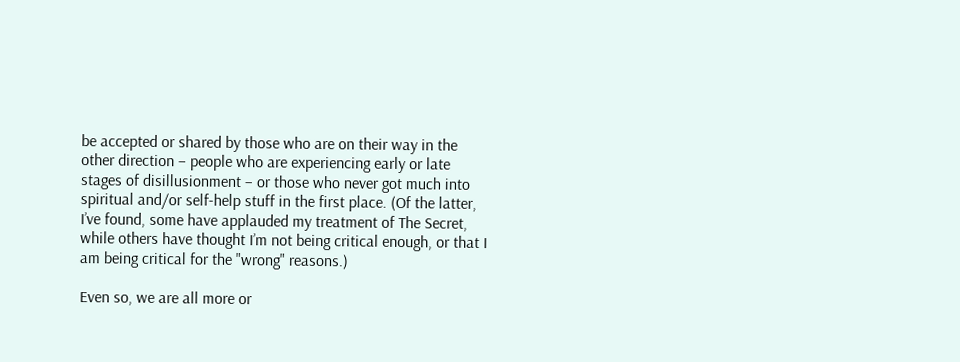be accepted or shared by those who are on their way in the other direction – people who are experiencing early or late stages of disillusionment – or those who never got much into spiritual and/or self-help stuff in the first place. (Of the latter, I’ve found, some have applauded my treatment of The Secret, while others have thought I’m not being critical enough, or that I am being critical for the "wrong" reasons.)

Even so, we are all more or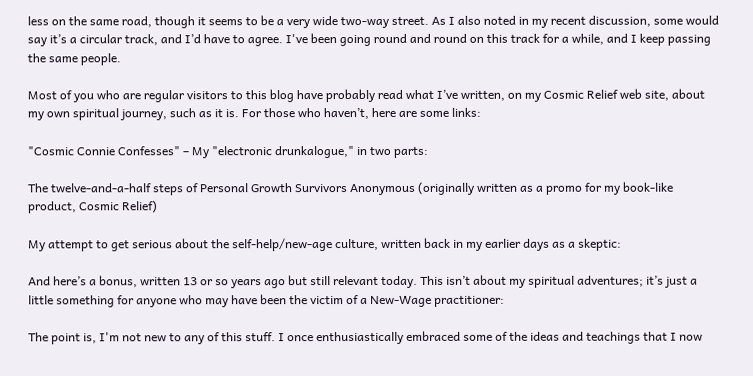less on the same road, though it seems to be a very wide two-way street. As I also noted in my recent discussion, some would say it’s a circular track, and I’d have to agree. I've been going round and round on this track for a while, and I keep passing the same people.

Most of you who are regular visitors to this blog have probably read what I’ve written, on my Cosmic Relief web site, about my own spiritual journey, such as it is. For those who haven’t, here are some links:

"Cosmic Connie Confesses" – My "electronic drunkalogue," in two parts:

The twelve-and-a-half steps of Personal Growth Survivors Anonymous (originally written as a promo for my book-like product, Cosmic Relief)

My attempt to get serious about the self-help/new-age culture, written back in my earlier days as a skeptic:

And here’s a bonus, written 13 or so years ago but still relevant today. This isn’t about my spiritual adventures; it’s just a little something for anyone who may have been the victim of a New-Wage practitioner:

The point is, I'm not new to any of this stuff. I once enthusiastically embraced some of the ideas and teachings that I now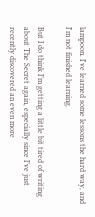lampoon. I've learned some lessons the hard way, and I'm not finished learning.

But I do think I’m getting a little bit tired of writing about The Secret again, especially since I’ve just recently discovered an even more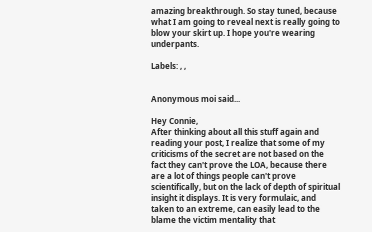amazing breakthrough. So stay tuned, because what I am going to reveal next is really going to blow your skirt up. I hope you're wearing underpants.

Labels: , ,


Anonymous moi said...

Hey Connie,
After thinking about all this stuff again and reading your post, I realize that some of my criticisms of the secret are not based on the fact they can't prove the LOA, because there are a lot of things people can't prove scientifically, but on the lack of depth of spiritual insight it displays. It is very formulaic, and taken to an extreme, can easily lead to the blame the victim mentality that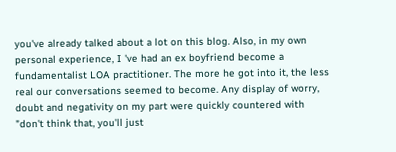you've already talked about a lot on this blog. Also, in my own personal experience, I 've had an ex boyfriend become a fundamentalist LOA practitioner. The more he got into it, the less real our conversations seemed to become. Any display of worry, doubt and negativity on my part were quickly countered with "don't think that, you'll just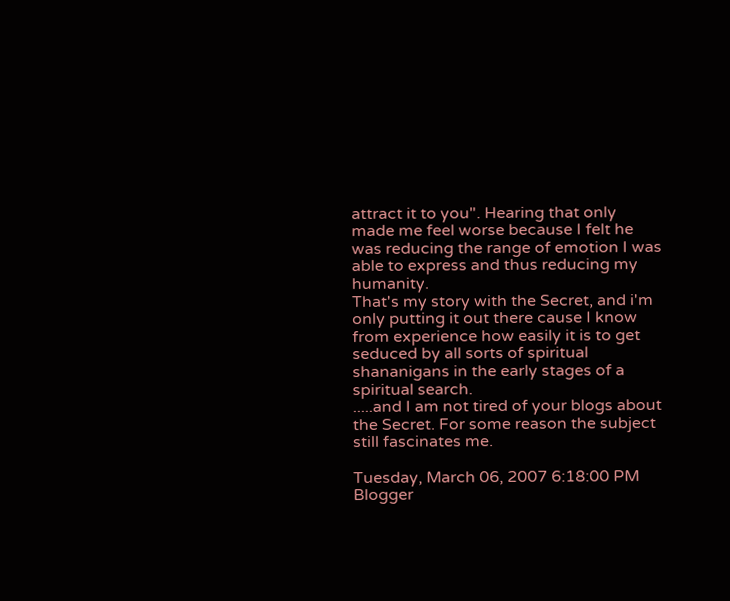attract it to you". Hearing that only made me feel worse because I felt he was reducing the range of emotion I was able to express and thus reducing my humanity.
That's my story with the Secret, and i'm only putting it out there cause I know from experience how easily it is to get seduced by all sorts of spiritual shananigans in the early stages of a spiritual search.
.....and I am not tired of your blogs about the Secret. For some reason the subject still fascinates me.

Tuesday, March 06, 2007 6:18:00 PM
Blogger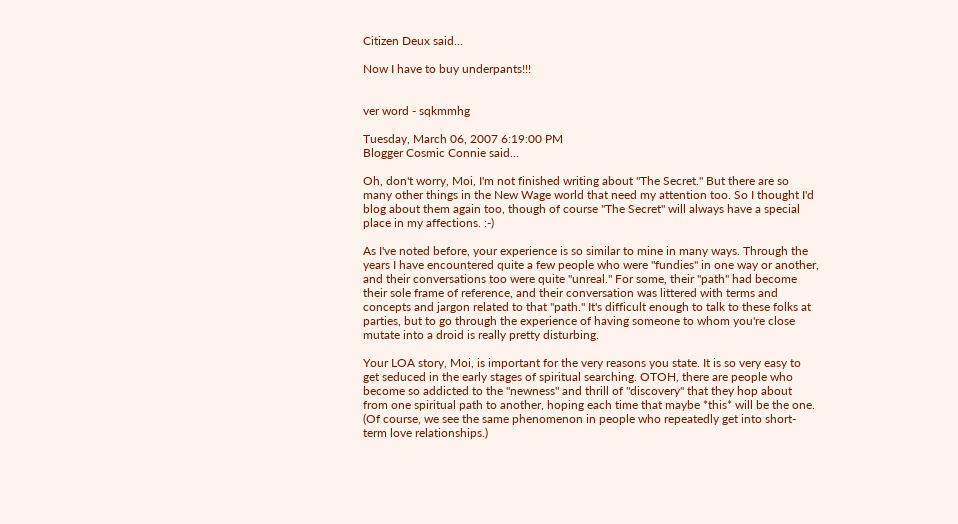Citizen Deux said...

Now I have to buy underpants!!!


ver word - sqkmmhg

Tuesday, March 06, 2007 6:19:00 PM
Blogger Cosmic Connie said...

Oh, don't worry, Moi, I'm not finished writing about "The Secret." But there are so many other things in the New Wage world that need my attention too. So I thought I'd blog about them again too, though of course "The Secret" will always have a special place in my affections. :-)

As I've noted before, your experience is so similar to mine in many ways. Through the years I have encountered quite a few people who were "fundies" in one way or another, and their conversations too were quite "unreal." For some, their "path" had become their sole frame of reference, and their conversation was littered with terms and concepts and jargon related to that "path." It's difficult enough to talk to these folks at parties, but to go through the experience of having someone to whom you're close mutate into a droid is really pretty disturbing.

Your LOA story, Moi, is important for the very reasons you state. It is so very easy to get seduced in the early stages of spiritual searching. OTOH, there are people who become so addicted to the "newness" and thrill of "discovery" that they hop about from one spiritual path to another, hoping each time that maybe *this* will be the one. (Of course, we see the same phenomenon in people who repeatedly get into short-term love relationships.)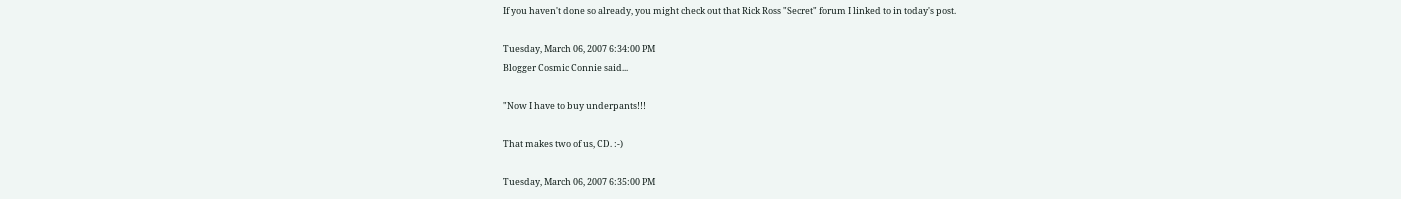If you haven't done so already, you might check out that Rick Ross "Secret" forum I linked to in today's post.

Tuesday, March 06, 2007 6:34:00 PM
Blogger Cosmic Connie said...

"Now I have to buy underpants!!!

That makes two of us, CD. :-)

Tuesday, March 06, 2007 6:35:00 PM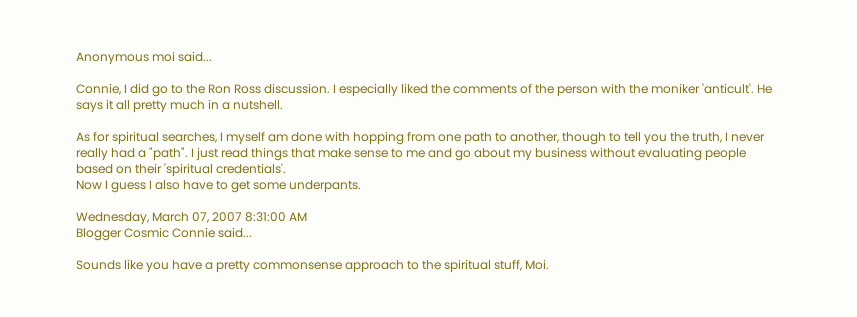Anonymous moi said...

Connie, I did go to the Ron Ross discussion. I especially liked the comments of the person with the moniker 'anticult'. He says it all pretty much in a nutshell.

As for spiritual searches, I myself am done with hopping from one path to another, though to tell you the truth, I never really had a "path". I just read things that make sense to me and go about my business without evaluating people based on their 'spiritual credentials'.
Now I guess I also have to get some underpants.

Wednesday, March 07, 2007 8:31:00 AM
Blogger Cosmic Connie said...

Sounds like you have a pretty commonsense approach to the spiritual stuff, Moi.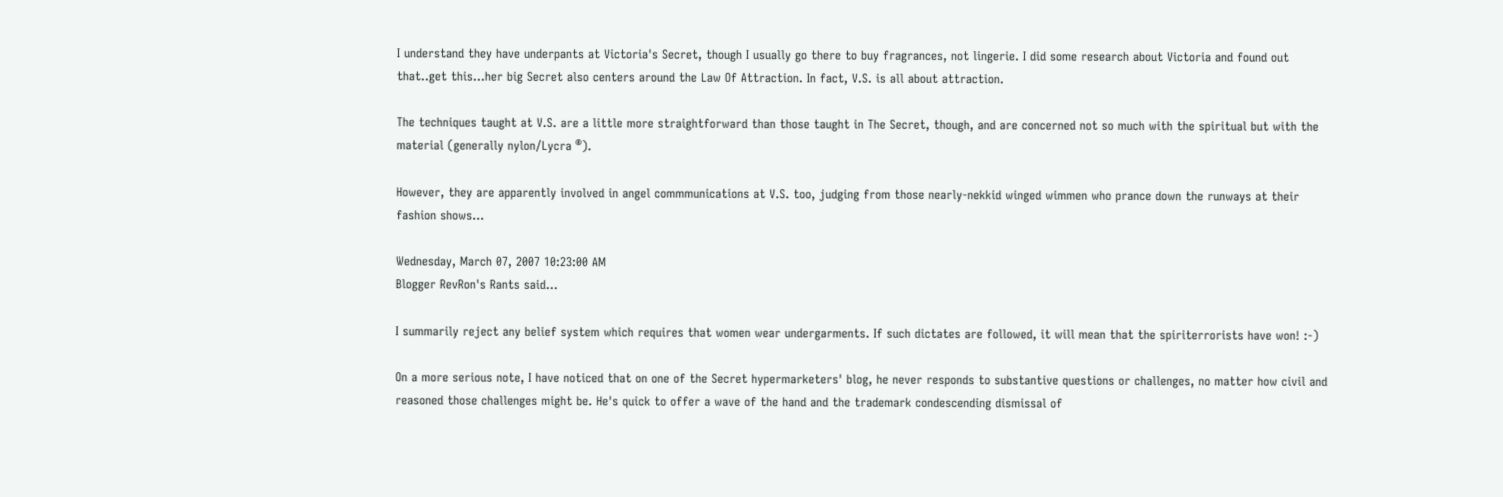I understand they have underpants at Victoria's Secret, though I usually go there to buy fragrances, not lingerie. I did some research about Victoria and found out that..get this...her big Secret also centers around the Law Of Attraction. In fact, V.S. is all about attraction.

The techniques taught at V.S. are a little more straightforward than those taught in The Secret, though, and are concerned not so much with the spiritual but with the material (generally nylon/Lycra ®).

However, they are apparently involved in angel commmunications at V.S. too, judging from those nearly-nekkid winged wimmen who prance down the runways at their fashion shows...

Wednesday, March 07, 2007 10:23:00 AM
Blogger RevRon's Rants said...

I summarily reject any belief system which requires that women wear undergarments. If such dictates are followed, it will mean that the spiriterrorists have won! :-)

On a more serious note, I have noticed that on one of the Secret hypermarketers' blog, he never responds to substantive questions or challenges, no matter how civil and reasoned those challenges might be. He's quick to offer a wave of the hand and the trademark condescending dismissal of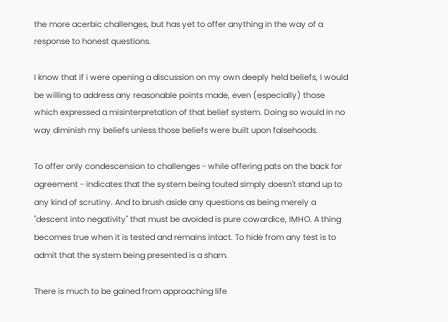the more acerbic challenges, but has yet to offer anything in the way of a response to honest questions.

I know that if i were opening a discussion on my own deeply held beliefs, I would be willing to address any reasonable points made, even (especially) those which expressed a misinterpretation of that belief system. Doing so would in no way diminish my beliefs unless those beliefs were built upon falsehoods.

To offer only condescension to challenges - while offering pats on the back for agreement - indicates that the system being touted simply doesn't stand up to any kind of scrutiny. And to brush aside any questions as being merely a "descent into negativity" that must be avoided is pure cowardice, IMHO. A thing becomes true when it is tested and remains intact. To hide from any test is to admit that the system being presented is a sham.

There is much to be gained from approaching life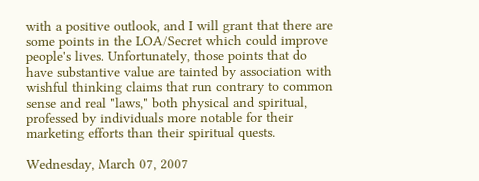with a positive outlook, and I will grant that there are some points in the LOA/Secret which could improve people's lives. Unfortunately, those points that do have substantive value are tainted by association with wishful thinking claims that run contrary to common sense and real "laws," both physical and spiritual, professed by individuals more notable for their marketing efforts than their spiritual quests.

Wednesday, March 07, 2007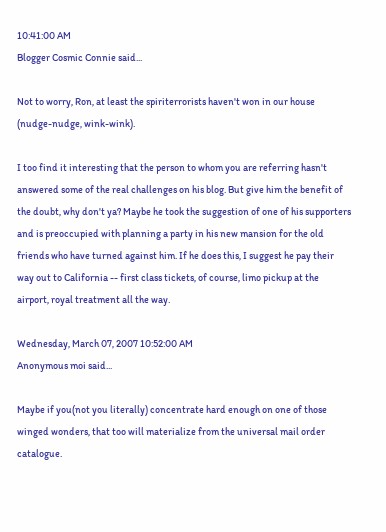10:41:00 AM
Blogger Cosmic Connie said...

Not to worry, Ron, at least the spiriterrorists haven't won in our house (nudge-nudge, wink-wink).

I too find it interesting that the person to whom you are referring hasn't answered some of the real challenges on his blog. But give him the benefit of the doubt, why don't ya? Maybe he took the suggestion of one of his supporters and is preoccupied with planning a party in his new mansion for the old friends who have turned against him. If he does this, I suggest he pay their way out to California -- first class tickets, of course, limo pickup at the airport, royal treatment all the way.

Wednesday, March 07, 2007 10:52:00 AM
Anonymous moi said...

Maybe if you(not you literally) concentrate hard enough on one of those winged wonders, that too will materialize from the universal mail order catalogue.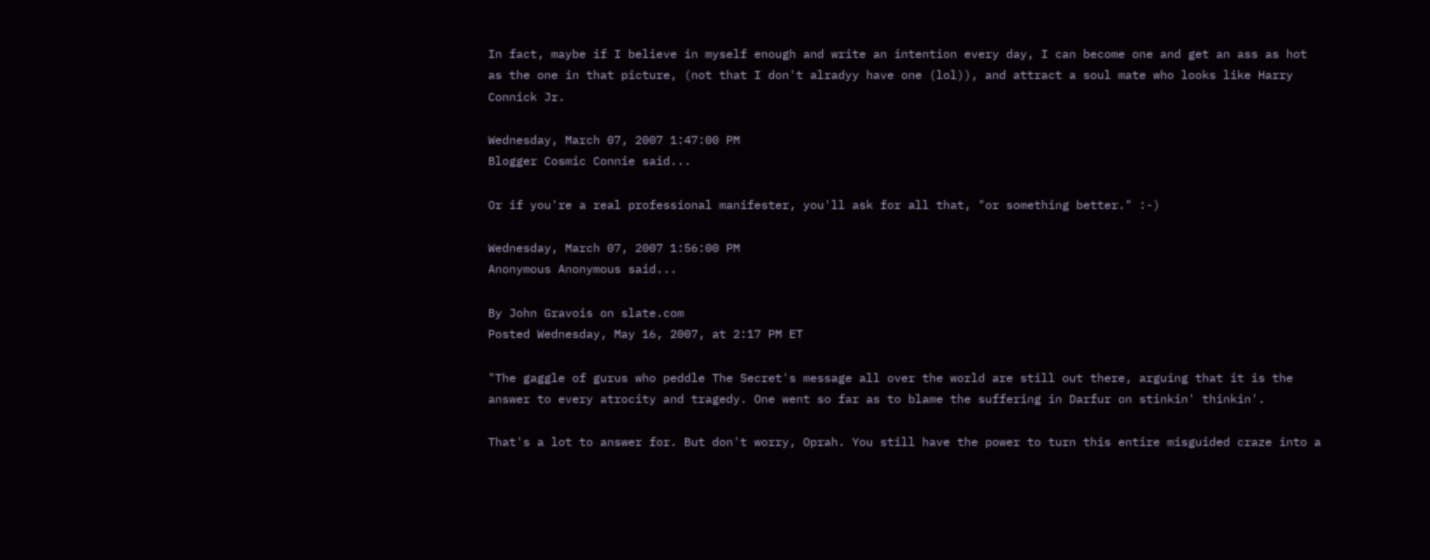In fact, maybe if I believe in myself enough and write an intention every day, I can become one and get an ass as hot as the one in that picture, (not that I don't alradyy have one (lol)), and attract a soul mate who looks like Harry Connick Jr.

Wednesday, March 07, 2007 1:47:00 PM
Blogger Cosmic Connie said...

Or if you're a real professional manifester, you'll ask for all that, "or something better." :-)

Wednesday, March 07, 2007 1:56:00 PM
Anonymous Anonymous said...

By John Gravois on slate.com
Posted Wednesday, May 16, 2007, at 2:17 PM ET

"The gaggle of gurus who peddle The Secret's message all over the world are still out there, arguing that it is the answer to every atrocity and tragedy. One went so far as to blame the suffering in Darfur on stinkin' thinkin'.

That's a lot to answer for. But don't worry, Oprah. You still have the power to turn this entire misguided craze into a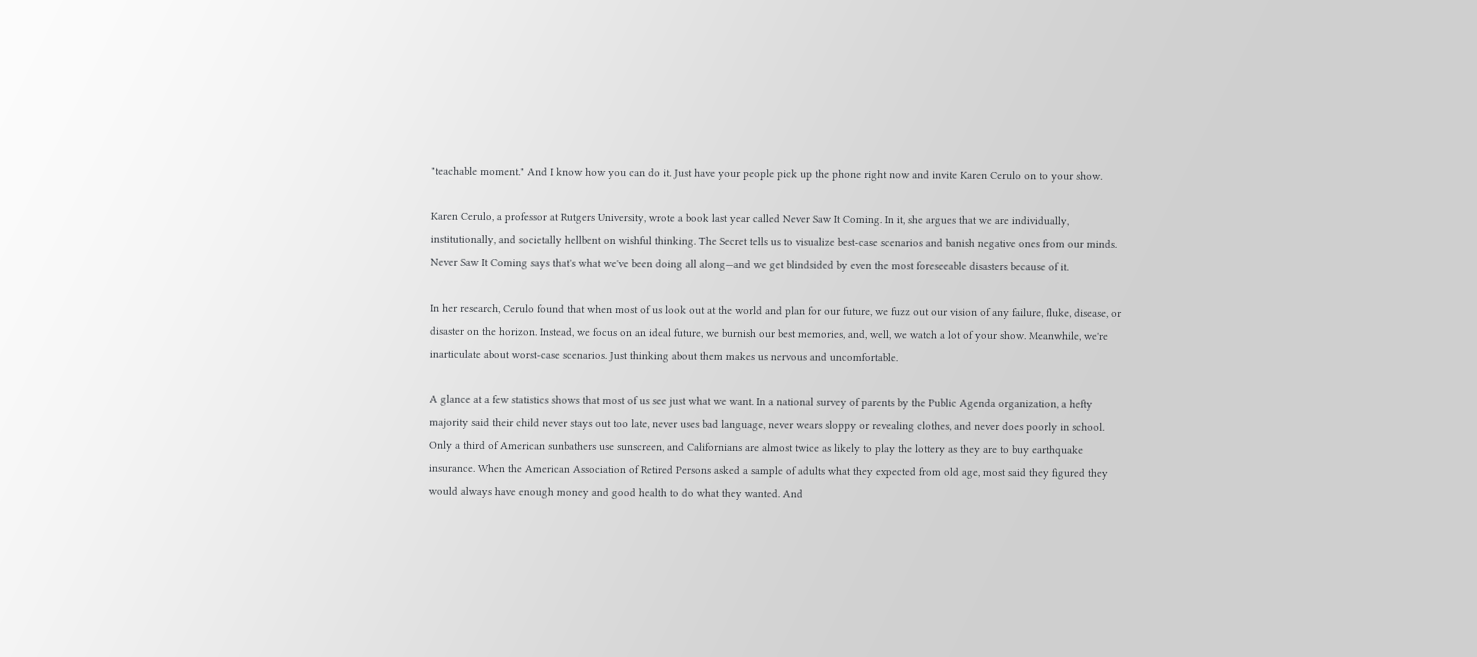"teachable moment." And I know how you can do it. Just have your people pick up the phone right now and invite Karen Cerulo on to your show.

Karen Cerulo, a professor at Rutgers University, wrote a book last year called Never Saw It Coming. In it, she argues that we are individually, institutionally, and societally hellbent on wishful thinking. The Secret tells us to visualize best-case scenarios and banish negative ones from our minds. Never Saw It Coming says that's what we've been doing all along—and we get blindsided by even the most foreseeable disasters because of it.

In her research, Cerulo found that when most of us look out at the world and plan for our future, we fuzz out our vision of any failure, fluke, disease, or disaster on the horizon. Instead, we focus on an ideal future, we burnish our best memories, and, well, we watch a lot of your show. Meanwhile, we're inarticulate about worst-case scenarios. Just thinking about them makes us nervous and uncomfortable.

A glance at a few statistics shows that most of us see just what we want. In a national survey of parents by the Public Agenda organization, a hefty majority said their child never stays out too late, never uses bad language, never wears sloppy or revealing clothes, and never does poorly in school. Only a third of American sunbathers use sunscreen, and Californians are almost twice as likely to play the lottery as they are to buy earthquake insurance. When the American Association of Retired Persons asked a sample of adults what they expected from old age, most said they figured they would always have enough money and good health to do what they wanted. And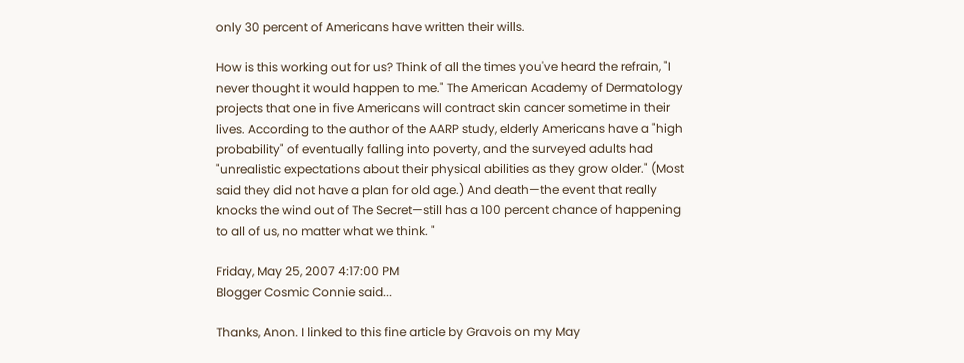only 30 percent of Americans have written their wills.

How is this working out for us? Think of all the times you've heard the refrain, "I never thought it would happen to me." The American Academy of Dermatology projects that one in five Americans will contract skin cancer sometime in their lives. According to the author of the AARP study, elderly Americans have a "high probability" of eventually falling into poverty, and the surveyed adults had "unrealistic expectations about their physical abilities as they grow older." (Most said they did not have a plan for old age.) And death—the event that really knocks the wind out of The Secret—still has a 100 percent chance of happening to all of us, no matter what we think. "

Friday, May 25, 2007 4:17:00 PM
Blogger Cosmic Connie said...

Thanks, Anon. I linked to this fine article by Gravois on my May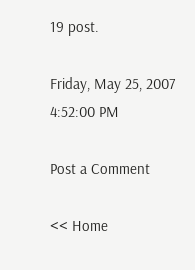19 post.

Friday, May 25, 2007 4:52:00 PM

Post a Comment

<< Home